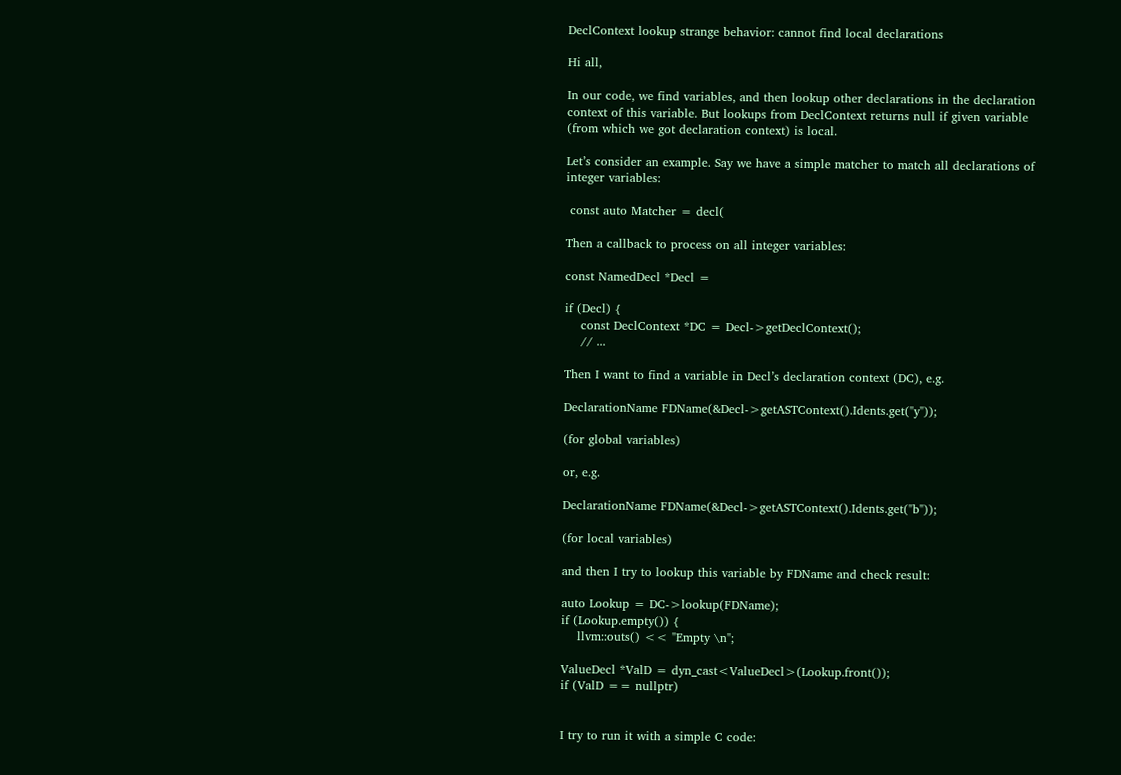DeclContext lookup strange behavior: cannot find local declarations

Hi all,

In our code, we find variables, and then lookup other declarations in the declaration context of this variable. But lookups from DeclContext returns null if given variable (from which we got declaration context) is local.

Let’s consider an example. Say we have a simple matcher to match all declarations of integer variables:

 const auto Matcher = decl(

Then a callback to process on all integer variables:

const NamedDecl *Decl =

if (Decl) {
    const DeclContext *DC = Decl->getDeclContext();
    // ...

Then I want to find a variable in Decl’s declaration context (DC), e.g.

DeclarationName FDName(&Decl->getASTContext().Idents.get("y"));

(for global variables)

or, e.g.

DeclarationName FDName(&Decl->getASTContext().Idents.get("b"));

(for local variables)

and then I try to lookup this variable by FDName and check result:

auto Lookup = DC->lookup(FDName);
if (Lookup.empty()) {
    llvm::outs() << "Empty \n";

ValueDecl *ValD = dyn_cast<ValueDecl>(Lookup.front());
if (ValD == nullptr)


I try to run it with a simple C code: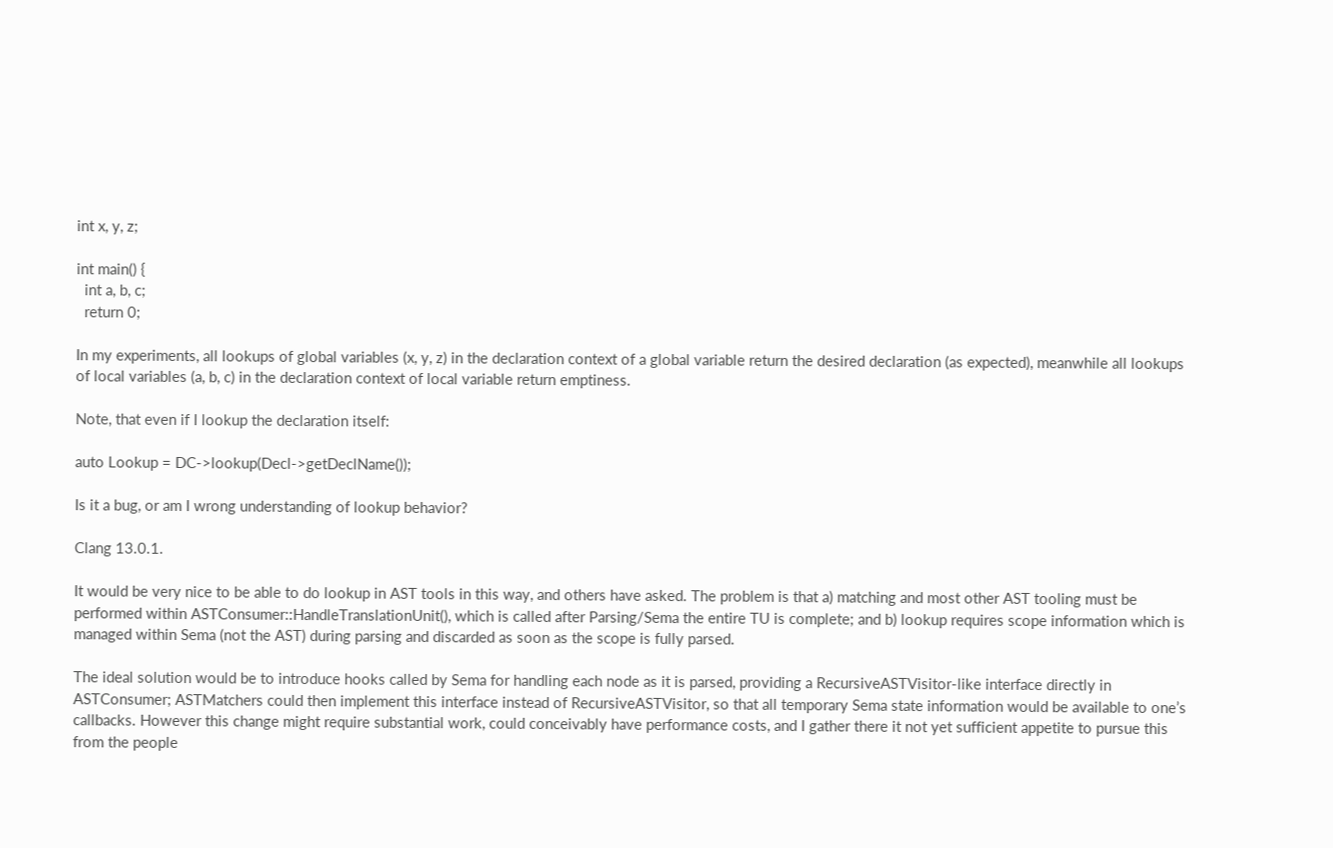int x, y, z;

int main() {
  int a, b, c;
  return 0;

In my experiments, all lookups of global variables (x, y, z) in the declaration context of a global variable return the desired declaration (as expected), meanwhile all lookups of local variables (a, b, c) in the declaration context of local variable return emptiness.

Note, that even if I lookup the declaration itself:

auto Lookup = DC->lookup(Decl->getDeclName());

Is it a bug, or am I wrong understanding of lookup behavior?

Clang 13.0.1.

It would be very nice to be able to do lookup in AST tools in this way, and others have asked. The problem is that a) matching and most other AST tooling must be performed within ASTConsumer::HandleTranslationUnit(), which is called after Parsing/Sema the entire TU is complete; and b) lookup requires scope information which is managed within Sema (not the AST) during parsing and discarded as soon as the scope is fully parsed.

The ideal solution would be to introduce hooks called by Sema for handling each node as it is parsed, providing a RecursiveASTVisitor-like interface directly in ASTConsumer; ASTMatchers could then implement this interface instead of RecursiveASTVisitor, so that all temporary Sema state information would be available to one’s callbacks. However this change might require substantial work, could conceivably have performance costs, and I gather there it not yet sufficient appetite to pursue this from the people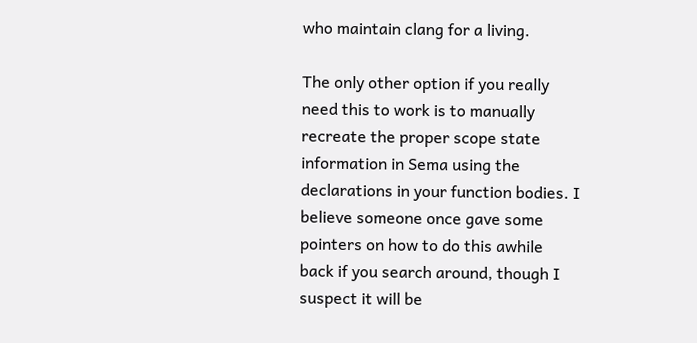who maintain clang for a living.

The only other option if you really need this to work is to manually recreate the proper scope state information in Sema using the declarations in your function bodies. I believe someone once gave some pointers on how to do this awhile back if you search around, though I suspect it will be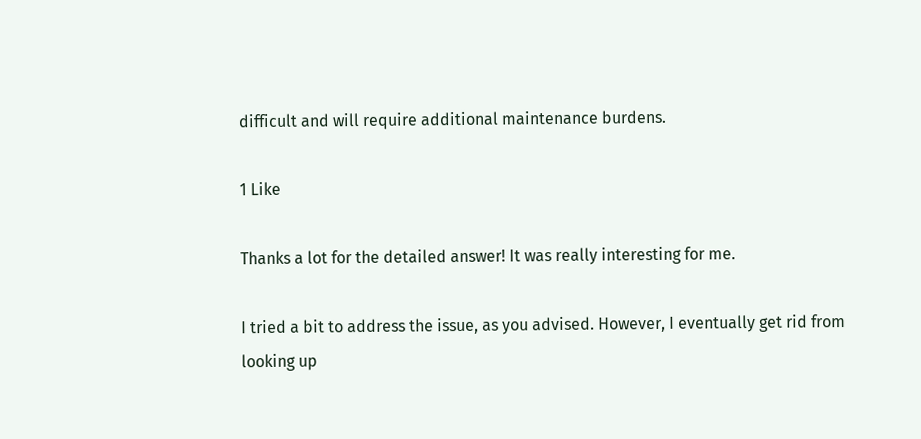difficult and will require additional maintenance burdens.

1 Like

Thanks a lot for the detailed answer! It was really interesting for me.

I tried a bit to address the issue, as you advised. However, I eventually get rid from looking up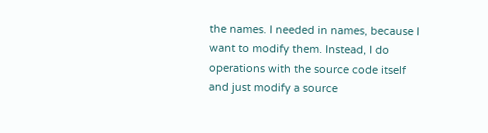the names. I needed in names, because I want to modify them. Instead, I do operations with the source code itself and just modify a source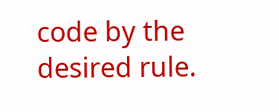code by the desired rule.